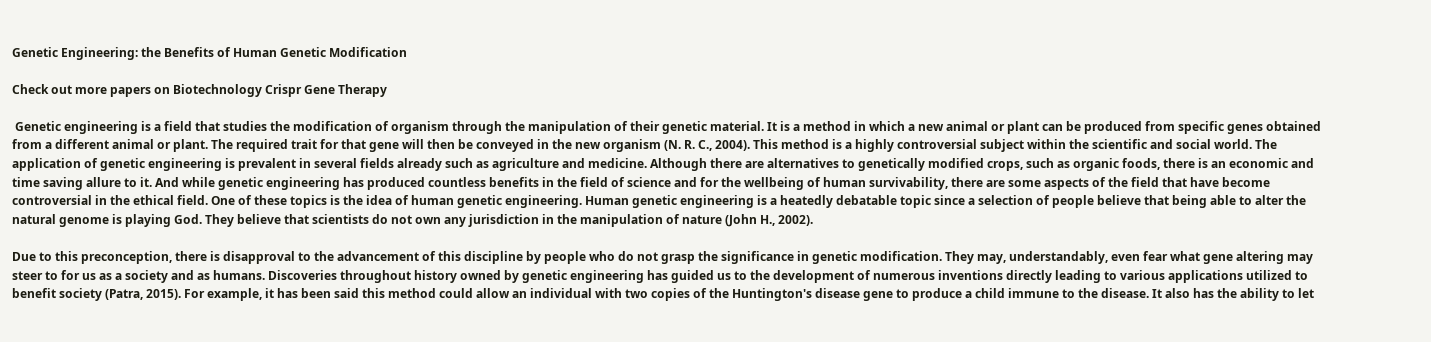Genetic Engineering: the Benefits of Human Genetic Modification

Check out more papers on Biotechnology Crispr Gene Therapy

 Genetic engineering is a field that studies the modification of organism through the manipulation of their genetic material. It is a method in which a new animal or plant can be produced from specific genes obtained from a different animal or plant. The required trait for that gene will then be conveyed in the new organism (N. R. C., 2004). This method is a highly controversial subject within the scientific and social world. The application of genetic engineering is prevalent in several fields already such as agriculture and medicine. Although there are alternatives to genetically modified crops, such as organic foods, there is an economic and time saving allure to it. And while genetic engineering has produced countless benefits in the field of science and for the wellbeing of human survivability, there are some aspects of the field that have become controversial in the ethical field. One of these topics is the idea of human genetic engineering. Human genetic engineering is a heatedly debatable topic since a selection of people believe that being able to alter the natural genome is playing God. They believe that scientists do not own any jurisdiction in the manipulation of nature (John H., 2002).

Due to this preconception, there is disapproval to the advancement of this discipline by people who do not grasp the significance in genetic modification. They may, understandably, even fear what gene altering may steer to for us as a society and as humans. Discoveries throughout history owned by genetic engineering has guided us to the development of numerous inventions directly leading to various applications utilized to benefit society (Patra, 2015). For example, it has been said this method could allow an individual with two copies of the Huntington's disease gene to produce a child immune to the disease. It also has the ability to let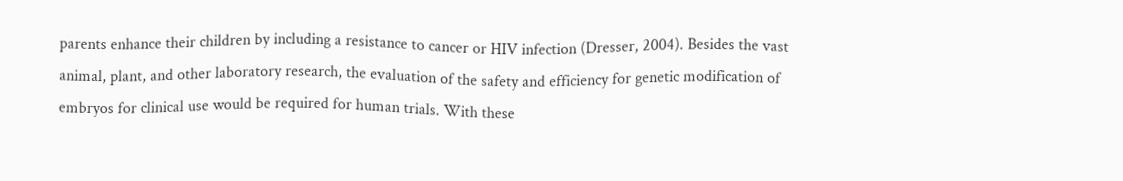parents enhance their children by including a resistance to cancer or HIV infection (Dresser, 2004). Besides the vast animal, plant, and other laboratory research, the evaluation of the safety and efficiency for genetic modification of embryos for clinical use would be required for human trials. With these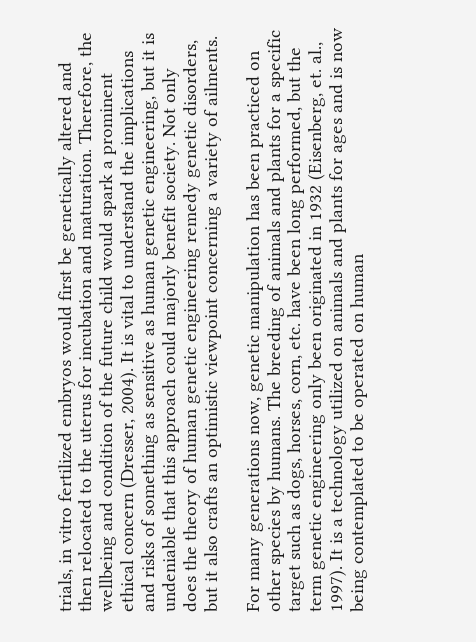trials, in vitro fertilized embryos would first be genetically altered and then relocated to the uterus for incubation and maturation. Therefore, the wellbeing and condition of the future child would spark a prominent ethical concern (Dresser, 2004). It is vital to understand the implications and risks of something as sensitive as human genetic engineering, but it is undeniable that this approach could majorly benefit society. Not only does the theory of human genetic engineering remedy genetic disorders, but it also crafts an optimistic viewpoint concerning a variety of ailments.

For many generations now, genetic manipulation has been practiced on other species by humans. The breeding of animals and plants for a specific target such as dogs, horses, corn, etc. have been long performed, but the term genetic engineering only been originated in 1932 (Eisenberg, et. al., 1997). It is a technology utilized on animals and plants for ages and is now being contemplated to be operated on human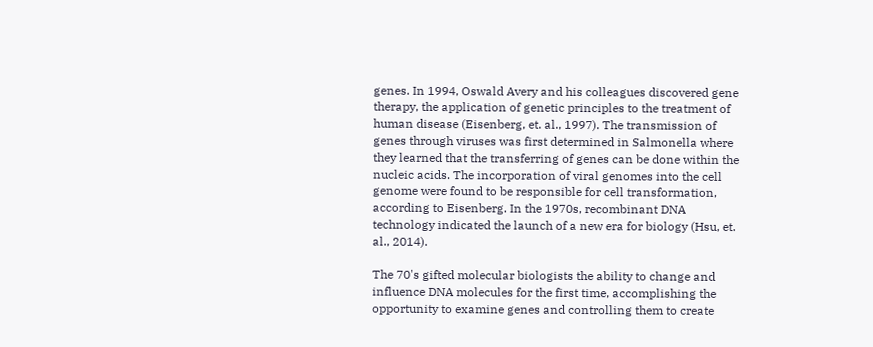genes. In 1994, Oswald Avery and his colleagues discovered gene therapy, the application of genetic principles to the treatment of human disease (Eisenberg, et. al., 1997). The transmission of genes through viruses was first determined in Salmonella where they learned that the transferring of genes can be done within the nucleic acids. The incorporation of viral genomes into the cell genome were found to be responsible for cell transformation, according to Eisenberg. In the 1970s, recombinant DNA technology indicated the launch of a new era for biology (Hsu, et. al., 2014).

The 70's gifted molecular biologists the ability to change and influence DNA molecules for the first time, accomplishing the opportunity to examine genes and controlling them to create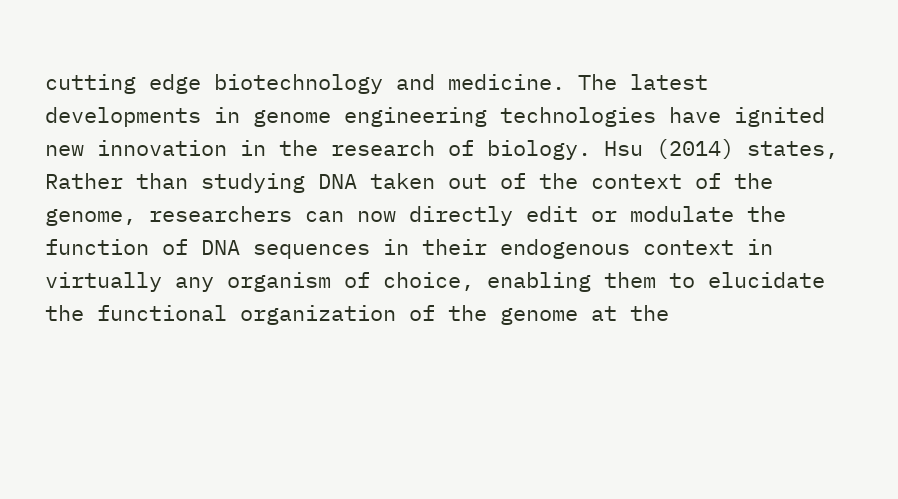cutting edge biotechnology and medicine. The latest developments in genome engineering technologies have ignited new innovation in the research of biology. Hsu (2014) states, Rather than studying DNA taken out of the context of the genome, researchers can now directly edit or modulate the function of DNA sequences in their endogenous context in virtually any organism of choice, enabling them to elucidate the functional organization of the genome at the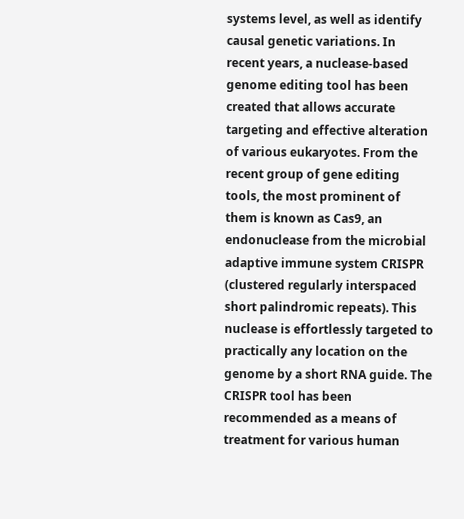systems level, as well as identify causal genetic variations. In recent years, a nuclease-based genome editing tool has been created that allows accurate targeting and effective alteration of various eukaryotes. From the recent group of gene editing tools, the most prominent of them is known as Cas9, an endonuclease from the microbial adaptive immune system CRISPR (clustered regularly interspaced short palindromic repeats). This nuclease is effortlessly targeted to practically any location on the genome by a short RNA guide. The CRISPR tool has been recommended as a means of treatment for various human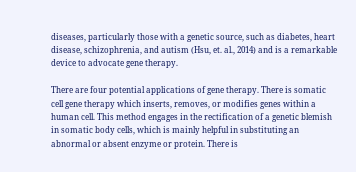diseases, particularly those with a genetic source, such as diabetes, heart disease, schizophrenia, and autism (Hsu, et. al., 2014) and is a remarkable device to advocate gene therapy.

There are four potential applications of gene therapy. There is somatic cell gene therapy which inserts, removes, or modifies genes within a human cell. This method engages in the rectification of a genetic blemish in somatic body cells, which is mainly helpful in substituting an abnormal or absent enzyme or protein. There is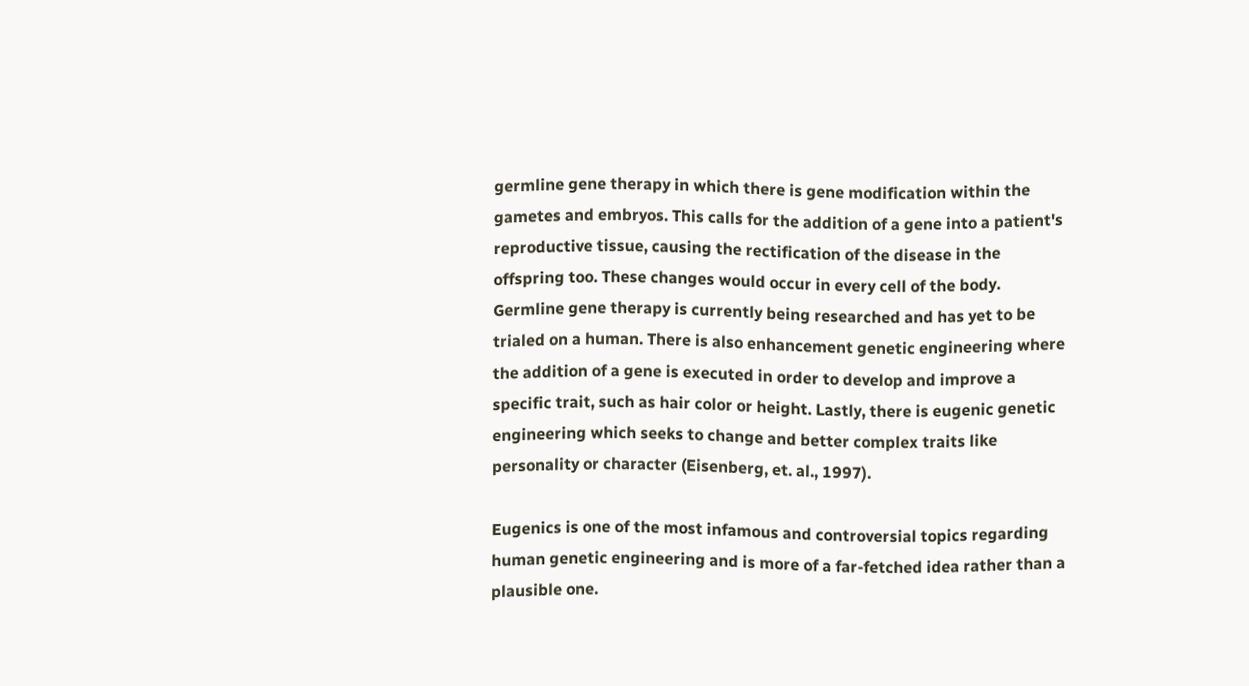germline gene therapy in which there is gene modification within the gametes and embryos. This calls for the addition of a gene into a patient's reproductive tissue, causing the rectification of the disease in the offspring too. These changes would occur in every cell of the body. Germline gene therapy is currently being researched and has yet to be trialed on a human. There is also enhancement genetic engineering where the addition of a gene is executed in order to develop and improve a specific trait, such as hair color or height. Lastly, there is eugenic genetic engineering which seeks to change and better complex traits like personality or character (Eisenberg, et. al., 1997).

Eugenics is one of the most infamous and controversial topics regarding human genetic engineering and is more of a far-fetched idea rather than a plausible one.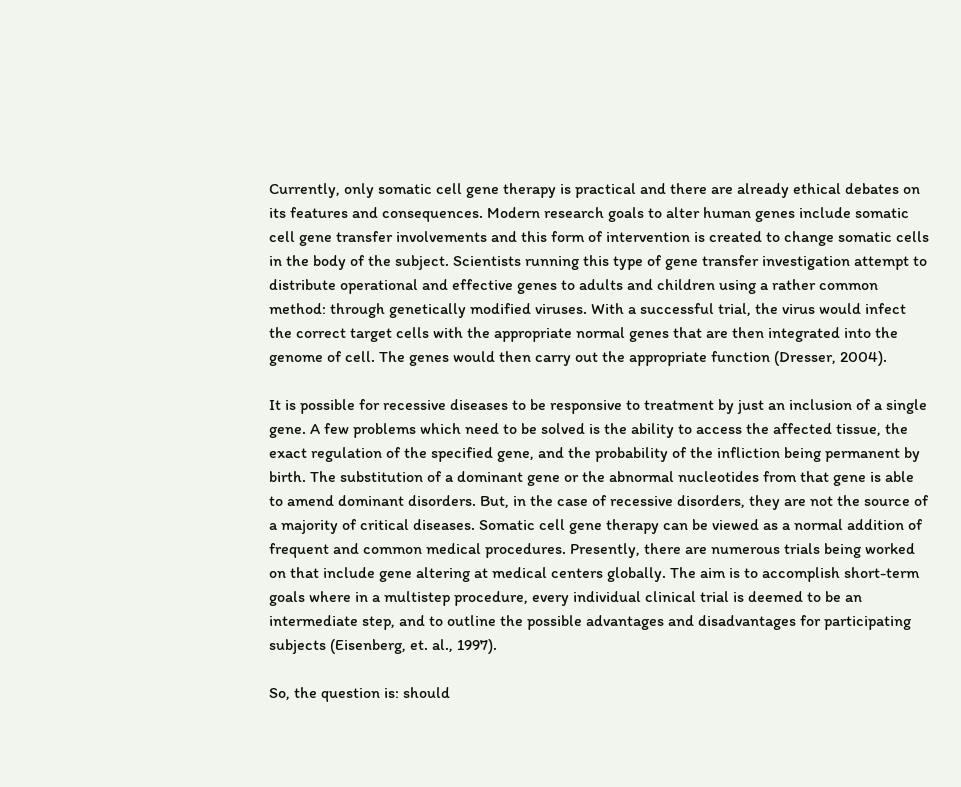Currently, only somatic cell gene therapy is practical and there are already ethical debates on its features and consequences. Modern research goals to alter human genes include somatic cell gene transfer involvements and this form of intervention is created to change somatic cells in the body of the subject. Scientists running this type of gene transfer investigation attempt to distribute operational and effective genes to adults and children using a rather common method: through genetically modified viruses. With a successful trial, the virus would infect the correct target cells with the appropriate normal genes that are then integrated into the genome of cell. The genes would then carry out the appropriate function (Dresser, 2004).

It is possible for recessive diseases to be responsive to treatment by just an inclusion of a single gene. A few problems which need to be solved is the ability to access the affected tissue, the exact regulation of the specified gene, and the probability of the infliction being permanent by birth. The substitution of a dominant gene or the abnormal nucleotides from that gene is able to amend dominant disorders. But, in the case of recessive disorders, they are not the source of a majority of critical diseases. Somatic cell gene therapy can be viewed as a normal addition of frequent and common medical procedures. Presently, there are numerous trials being worked on that include gene altering at medical centers globally. The aim is to accomplish short-term goals where in a multistep procedure, every individual clinical trial is deemed to be an intermediate step, and to outline the possible advantages and disadvantages for participating subjects (Eisenberg, et. al., 1997).

So, the question is: should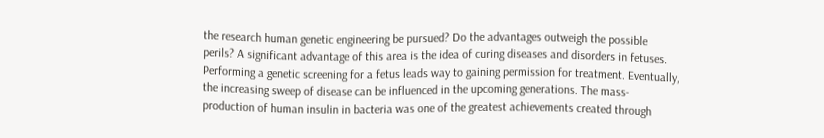the research human genetic engineering be pursued? Do the advantages outweigh the possible perils? A significant advantage of this area is the idea of curing diseases and disorders in fetuses. Performing a genetic screening for a fetus leads way to gaining permission for treatment. Eventually, the increasing sweep of disease can be influenced in the upcoming generations. The mass-production of human insulin in bacteria was one of the greatest achievements created through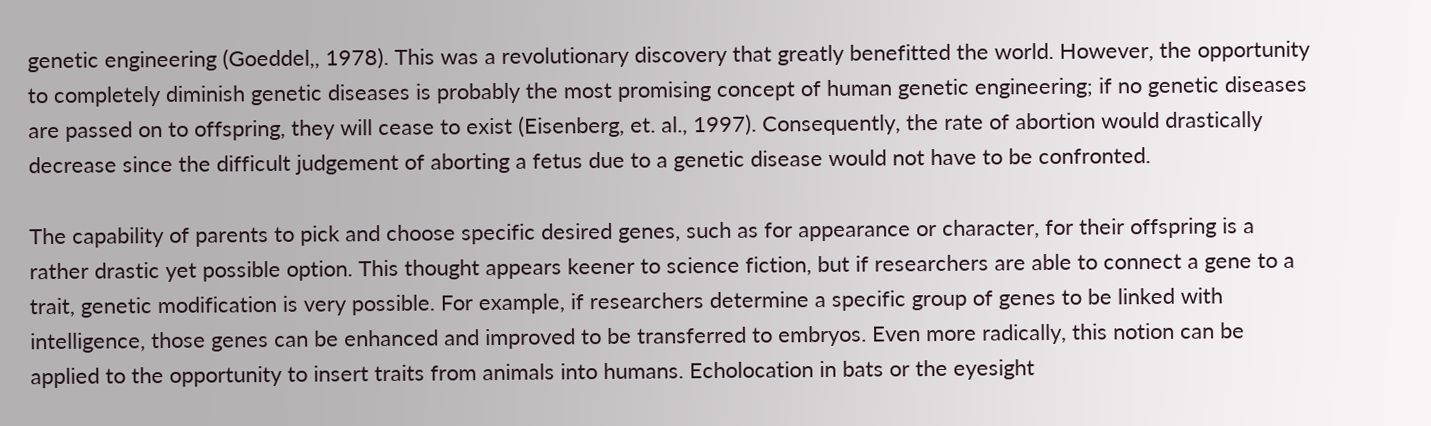genetic engineering (Goeddel,, 1978). This was a revolutionary discovery that greatly benefitted the world. However, the opportunity to completely diminish genetic diseases is probably the most promising concept of human genetic engineering; if no genetic diseases are passed on to offspring, they will cease to exist (Eisenberg, et. al., 1997). Consequently, the rate of abortion would drastically decrease since the difficult judgement of aborting a fetus due to a genetic disease would not have to be confronted.

The capability of parents to pick and choose specific desired genes, such as for appearance or character, for their offspring is a rather drastic yet possible option. This thought appears keener to science fiction, but if researchers are able to connect a gene to a trait, genetic modification is very possible. For example, if researchers determine a specific group of genes to be linked with intelligence, those genes can be enhanced and improved to be transferred to embryos. Even more radically, this notion can be applied to the opportunity to insert traits from animals into humans. Echolocation in bats or the eyesight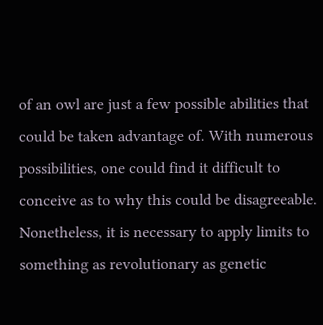of an owl are just a few possible abilities that could be taken advantage of. With numerous possibilities, one could find it difficult to conceive as to why this could be disagreeable. Nonetheless, it is necessary to apply limits to something as revolutionary as genetic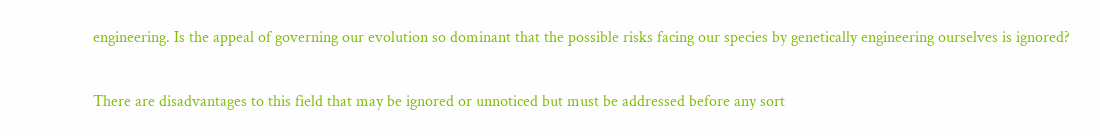engineering. Is the appeal of governing our evolution so dominant that the possible risks facing our species by genetically engineering ourselves is ignored?

There are disadvantages to this field that may be ignored or unnoticed but must be addressed before any sort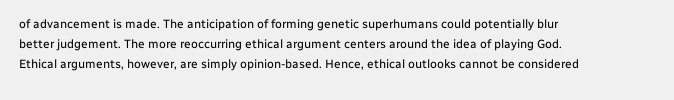of advancement is made. The anticipation of forming genetic superhumans could potentially blur better judgement. The more reoccurring ethical argument centers around the idea of playing God. Ethical arguments, however, are simply opinion-based. Hence, ethical outlooks cannot be considered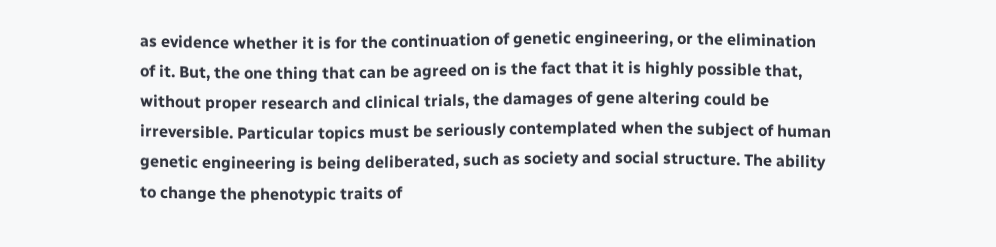as evidence whether it is for the continuation of genetic engineering, or the elimination of it. But, the one thing that can be agreed on is the fact that it is highly possible that, without proper research and clinical trials, the damages of gene altering could be irreversible. Particular topics must be seriously contemplated when the subject of human genetic engineering is being deliberated, such as society and social structure. The ability to change the phenotypic traits of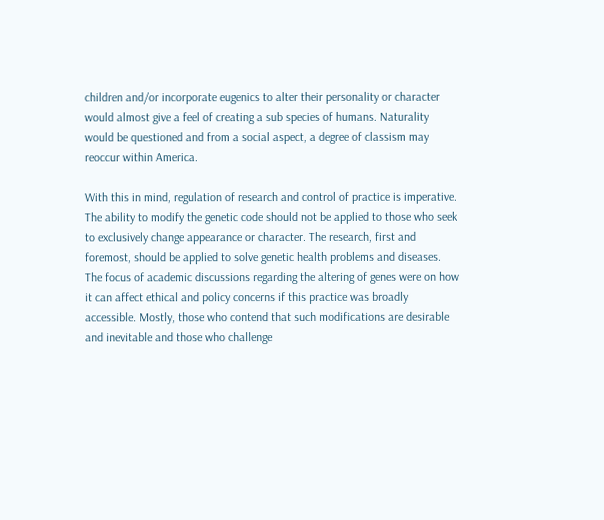children and/or incorporate eugenics to alter their personality or character would almost give a feel of creating a sub species of humans. Naturality would be questioned and from a social aspect, a degree of classism may reoccur within America.

With this in mind, regulation of research and control of practice is imperative. The ability to modify the genetic code should not be applied to those who seek to exclusively change appearance or character. The research, first and foremost, should be applied to solve genetic health problems and diseases. The focus of academic discussions regarding the altering of genes were on how it can affect ethical and policy concerns if this practice was broadly accessible. Mostly, those who contend that such modifications are desirable and inevitable and those who challenge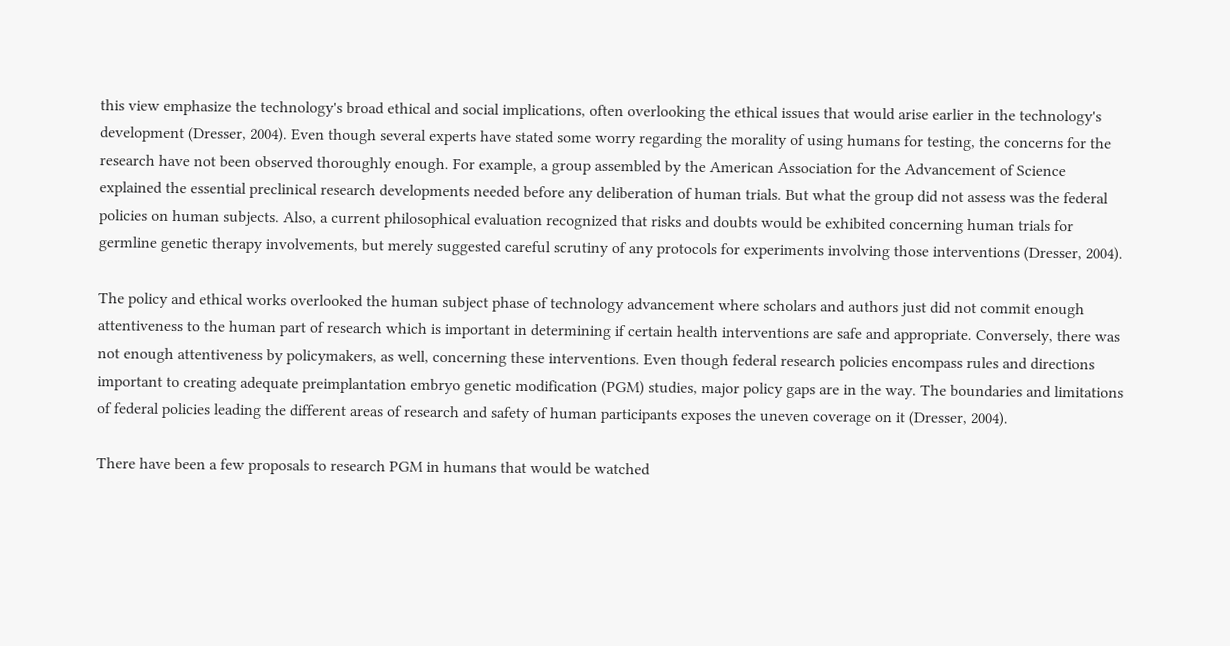this view emphasize the technology's broad ethical and social implications, often overlooking the ethical issues that would arise earlier in the technology's development (Dresser, 2004). Even though several experts have stated some worry regarding the morality of using humans for testing, the concerns for the research have not been observed thoroughly enough. For example, a group assembled by the American Association for the Advancement of Science explained the essential preclinical research developments needed before any deliberation of human trials. But what the group did not assess was the federal policies on human subjects. Also, a current philosophical evaluation recognized that risks and doubts would be exhibited concerning human trials for germline genetic therapy involvements, but merely suggested careful scrutiny of any protocols for experiments involving those interventions (Dresser, 2004).

The policy and ethical works overlooked the human subject phase of technology advancement where scholars and authors just did not commit enough attentiveness to the human part of research which is important in determining if certain health interventions are safe and appropriate. Conversely, there was not enough attentiveness by policymakers, as well, concerning these interventions. Even though federal research policies encompass rules and directions important to creating adequate preimplantation embryo genetic modification (PGM) studies, major policy gaps are in the way. The boundaries and limitations of federal policies leading the different areas of research and safety of human participants exposes the uneven coverage on it (Dresser, 2004).

There have been a few proposals to research PGM in humans that would be watched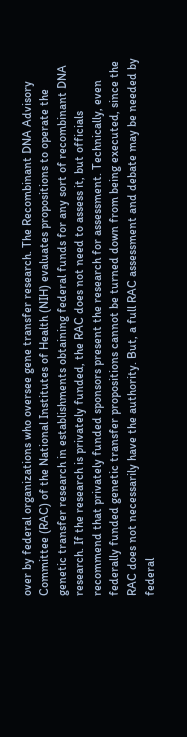over by federal organizations who oversee gene transfer research. The Recombinant DNA Advisory Committee (RAC) of the National Institutes of Health (NIH) evaluates propositions to operate the genetic transfer research in establishments obtaining federal funds for any sort of recombinant DNA research. If the research is privately funded, the RAC does not need to assess it, but officials recommend that privately funded sponsors present the research for assessment. Technically, even federally funded genetic transfer propositions cannot be turned down from being executed, since the RAC does not necessarily have the authority. But, a full RAC assessment and debate may be needed by federal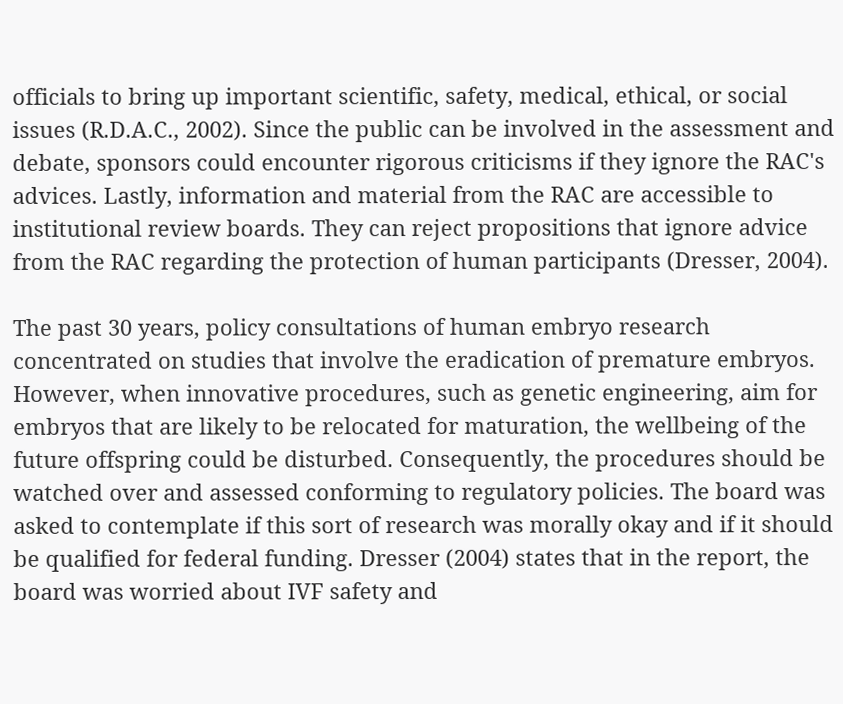officials to bring up important scientific, safety, medical, ethical, or social issues (R.D.A.C., 2002). Since the public can be involved in the assessment and debate, sponsors could encounter rigorous criticisms if they ignore the RAC's advices. Lastly, information and material from the RAC are accessible to institutional review boards. They can reject propositions that ignore advice from the RAC regarding the protection of human participants (Dresser, 2004).

The past 30 years, policy consultations of human embryo research concentrated on studies that involve the eradication of premature embryos. However, when innovative procedures, such as genetic engineering, aim for embryos that are likely to be relocated for maturation, the wellbeing of the future offspring could be disturbed. Consequently, the procedures should be watched over and assessed conforming to regulatory policies. The board was asked to contemplate if this sort of research was morally okay and if it should be qualified for federal funding. Dresser (2004) states that in the report, the board was worried about IVF safety and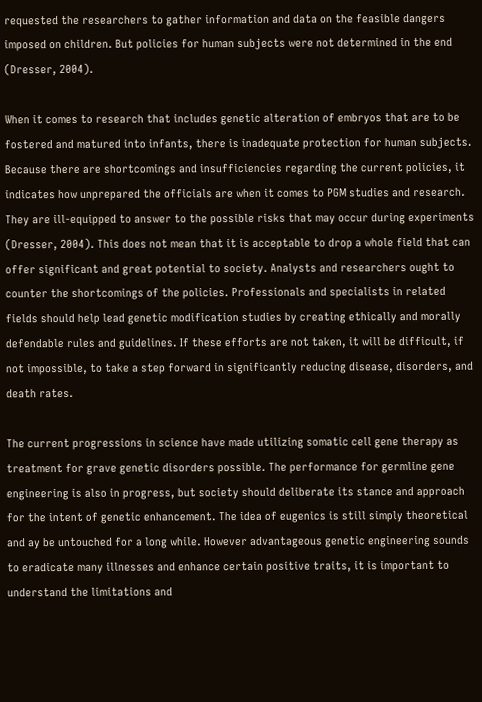requested the researchers to gather information and data on the feasible dangers imposed on children. But policies for human subjects were not determined in the end (Dresser, 2004).

When it comes to research that includes genetic alteration of embryos that are to be fostered and matured into infants, there is inadequate protection for human subjects. Because there are shortcomings and insufficiencies regarding the current policies, it indicates how unprepared the officials are when it comes to PGM studies and research. They are ill-equipped to answer to the possible risks that may occur during experiments (Dresser, 2004). This does not mean that it is acceptable to drop a whole field that can offer significant and great potential to society. Analysts and researchers ought to counter the shortcomings of the policies. Professionals and specialists in related fields should help lead genetic modification studies by creating ethically and morally defendable rules and guidelines. If these efforts are not taken, it will be difficult, if not impossible, to take a step forward in significantly reducing disease, disorders, and death rates.

The current progressions in science have made utilizing somatic cell gene therapy as treatment for grave genetic disorders possible. The performance for germline gene engineering is also in progress, but society should deliberate its stance and approach for the intent of genetic enhancement. The idea of eugenics is still simply theoretical and ay be untouched for a long while. However advantageous genetic engineering sounds to eradicate many illnesses and enhance certain positive traits, it is important to understand the limitations and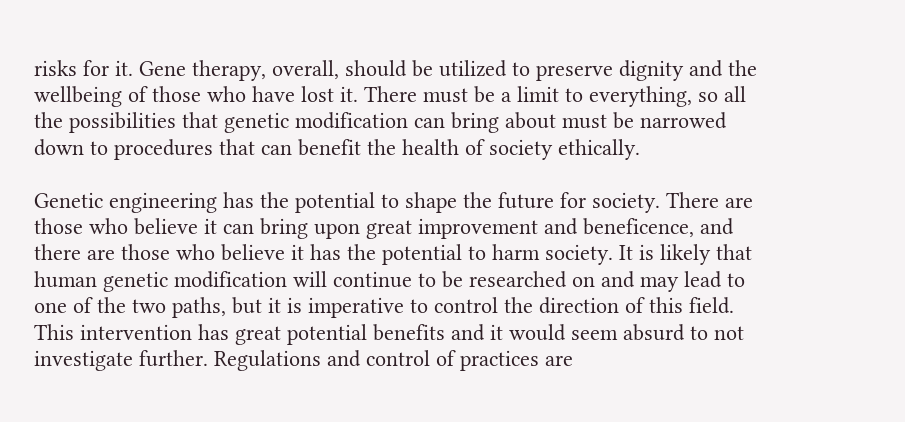risks for it. Gene therapy, overall, should be utilized to preserve dignity and the wellbeing of those who have lost it. There must be a limit to everything, so all the possibilities that genetic modification can bring about must be narrowed down to procedures that can benefit the health of society ethically.

Genetic engineering has the potential to shape the future for society. There are those who believe it can bring upon great improvement and beneficence, and there are those who believe it has the potential to harm society. It is likely that human genetic modification will continue to be researched on and may lead to one of the two paths, but it is imperative to control the direction of this field. This intervention has great potential benefits and it would seem absurd to not investigate further. Regulations and control of practices are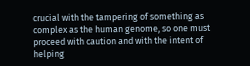crucial with the tampering of something as complex as the human genome, so one must proceed with caution and with the intent of helping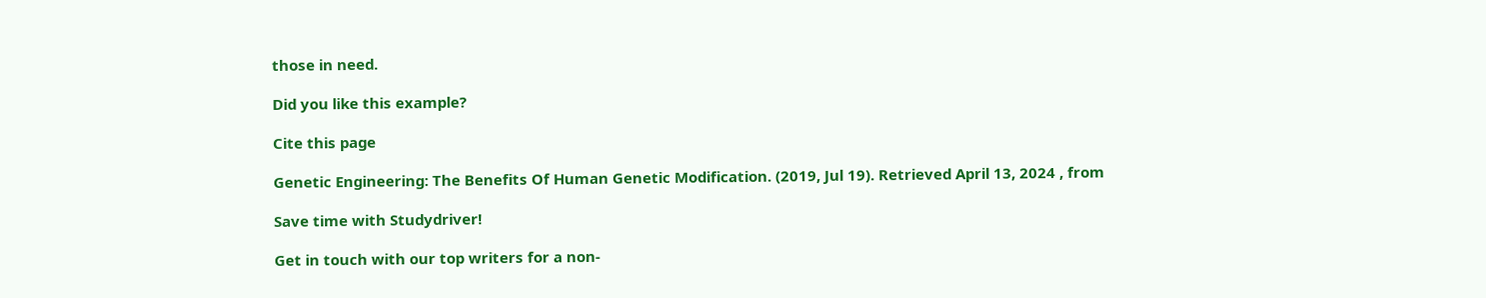those in need.

Did you like this example?

Cite this page

Genetic Engineering: The Benefits Of Human Genetic Modification. (2019, Jul 19). Retrieved April 13, 2024 , from

Save time with Studydriver!

Get in touch with our top writers for a non-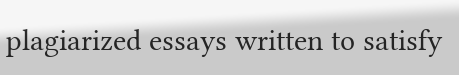plagiarized essays written to satisfy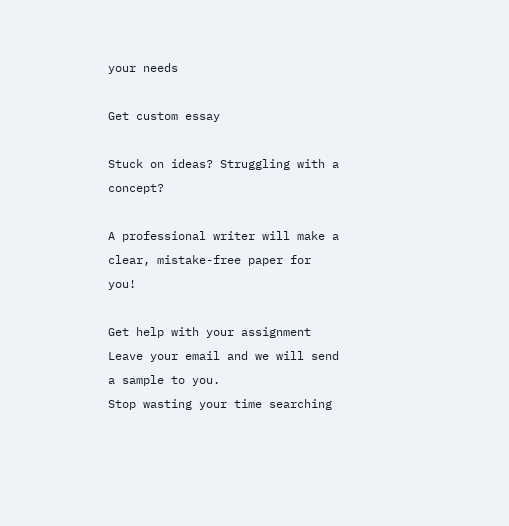your needs

Get custom essay

Stuck on ideas? Struggling with a concept?

A professional writer will make a clear, mistake-free paper for you!

Get help with your assignment
Leave your email and we will send a sample to you.
Stop wasting your time searching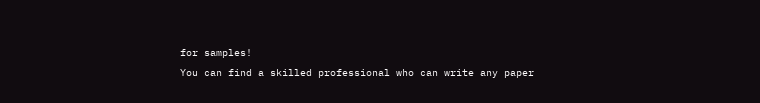for samples!
You can find a skilled professional who can write any paper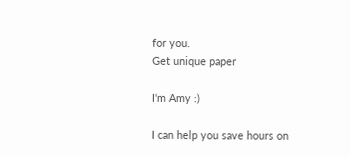for you.
Get unique paper

I'm Amy :)

I can help you save hours on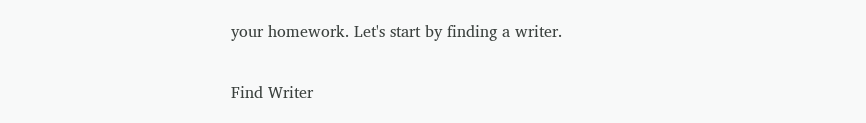your homework. Let's start by finding a writer.

Find Writer